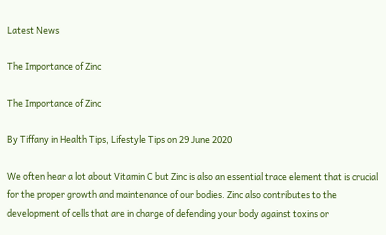Latest News

The Importance of Zinc

The Importance of Zinc

By Tiffany in Health Tips, Lifestyle Tips on 29 June 2020

We often hear a lot about Vitamin C but Zinc is also an essential trace element that is crucial for the proper growth and maintenance of our bodies. Zinc also contributes to the development of cells that are in charge of defending your body against toxins or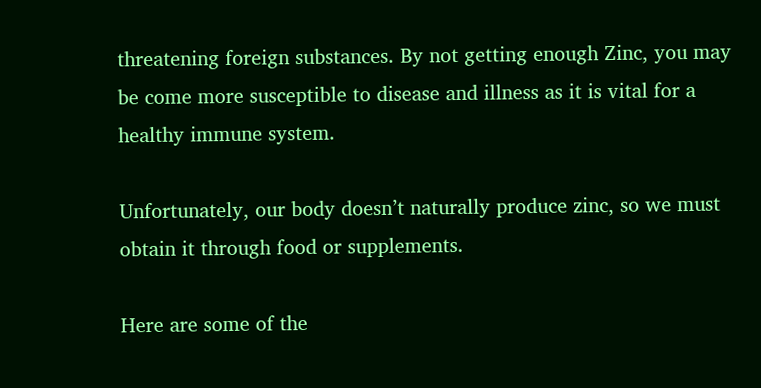threatening foreign substances. By not getting enough Zinc, you may be come more susceptible to disease and illness as it is vital for a healthy immune system.

Unfortunately, our body doesn’t naturally produce zinc, so we must obtain it through food or supplements.

Here are some of the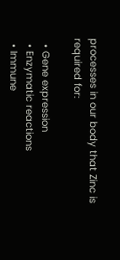processes in our body that Zinc is required for:

  • Gene expression
  • Enzymatic reactions
  • Immune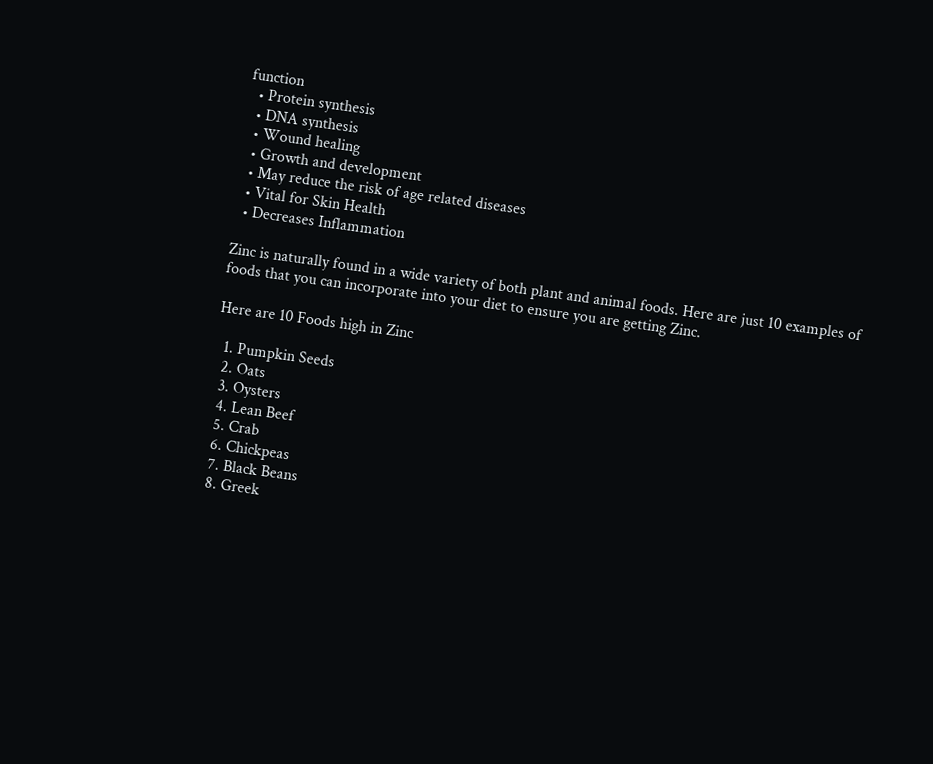function
  • Protein synthesis
  • DNA synthesis
  • Wound healing
  • Growth and development
  • May reduce the risk of age related diseases
  • Vital for Skin Health
  • Decreases Inflammation

Zinc is naturally found in a wide variety of both plant and animal foods. Here are just 10 examples of foods that you can incorporate into your diet to ensure you are getting Zinc.

Here are 10 Foods high in Zinc

  1. Pumpkin Seeds
  2. Oats
  3. Oysters
  4. Lean Beef
  5. Crab
  6. Chickpeas
  7. Black Beans
  8. Greek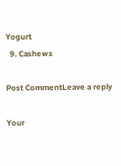Yogurt
  9. Cashews

Post CommentLeave a reply

Your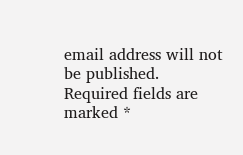email address will not be published. Required fields are marked *